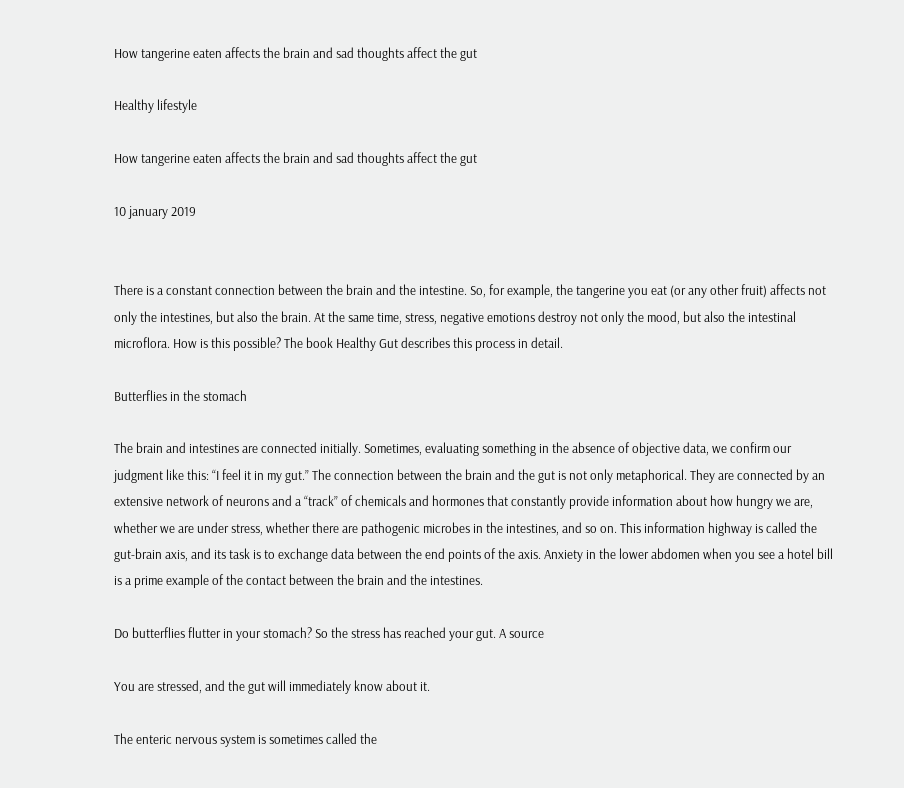How tangerine eaten affects the brain and sad thoughts affect the gut

Healthy lifestyle

How tangerine eaten affects the brain and sad thoughts affect the gut

10 january 2019


There is a constant connection between the brain and the intestine. So, for example, the tangerine you eat (or any other fruit) affects not only the intestines, but also the brain. At the same time, stress, negative emotions destroy not only the mood, but also the intestinal microflora. How is this possible? The book Healthy Gut describes this process in detail.

Butterflies in the stomach

The brain and intestines are connected initially. Sometimes, evaluating something in the absence of objective data, we confirm our judgment like this: “I feel it in my gut.” The connection between the brain and the gut is not only metaphorical. They are connected by an extensive network of neurons and a “track” of chemicals and hormones that constantly provide information about how hungry we are, whether we are under stress, whether there are pathogenic microbes in the intestines, and so on. This information highway is called the gut-brain axis, and its task is to exchange data between the end points of the axis. Anxiety in the lower abdomen when you see a hotel bill is a prime example of the contact between the brain and the intestines.

Do butterflies flutter in your stomach? So the stress has reached your gut. A source

You are stressed, and the gut will immediately know about it.

The enteric nervous system is sometimes called the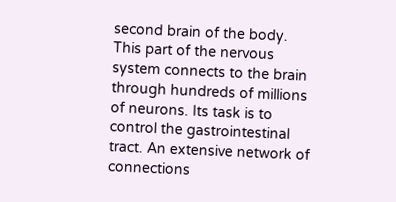second brain of the body. This part of the nervous system connects to the brain through hundreds of millions of neurons. Its task is to control the gastrointestinal tract. An extensive network of connections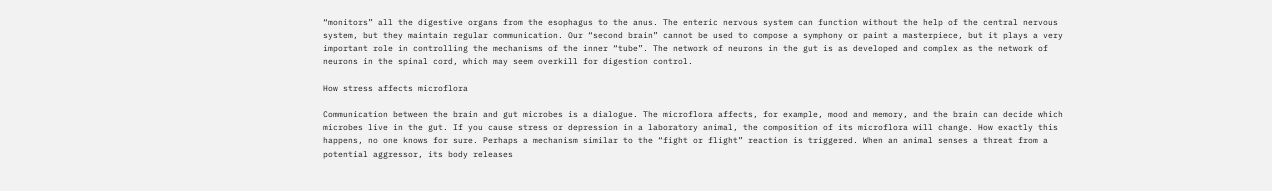“monitors” all the digestive organs from the esophagus to the anus. The enteric nervous system can function without the help of the central nervous system, but they maintain regular communication. Our “second brain” cannot be used to compose a symphony or paint a masterpiece, but it plays a very important role in controlling the mechanisms of the inner “tube”. The network of neurons in the gut is as developed and complex as the network of neurons in the spinal cord, which may seem overkill for digestion control.

How stress affects microflora

Communication between the brain and gut microbes is a dialogue. The microflora affects, for example, mood and memory, and the brain can decide which microbes live in the gut. If you cause stress or depression in a laboratory animal, the composition of its microflora will change. How exactly this happens, no one knows for sure. Perhaps a mechanism similar to the “fight or flight” reaction is triggered. When an animal senses a threat from a potential aggressor, its body releases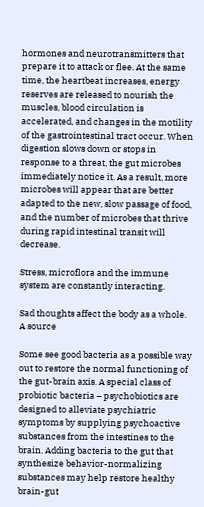hormones and neurotransmitters that prepare it to attack or flee. At the same time, the heartbeat increases, energy reserves are released to nourish the muscles, blood circulation is accelerated, and changes in the motility of the gastrointestinal tract occur. When digestion slows down or stops in response to a threat, the gut microbes immediately notice it. As a result, more microbes will appear that are better adapted to the new, slow passage of food, and the number of microbes that thrive during rapid intestinal transit will decrease.

Stress, microflora and the immune system are constantly interacting.

Sad thoughts affect the body as a whole. A source

Some see good bacteria as a possible way out to restore the normal functioning of the gut-brain axis. A special class of probiotic bacteria – psychobiotics are designed to alleviate psychiatric symptoms by supplying psychoactive substances from the intestines to the brain. Adding bacteria to the gut that synthesize behavior-normalizing substances may help restore healthy brain-gut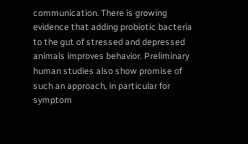communication. There is growing evidence that adding probiotic bacteria to the gut of stressed and depressed animals improves behavior. Preliminary human studies also show promise of such an approach, in particular for symptom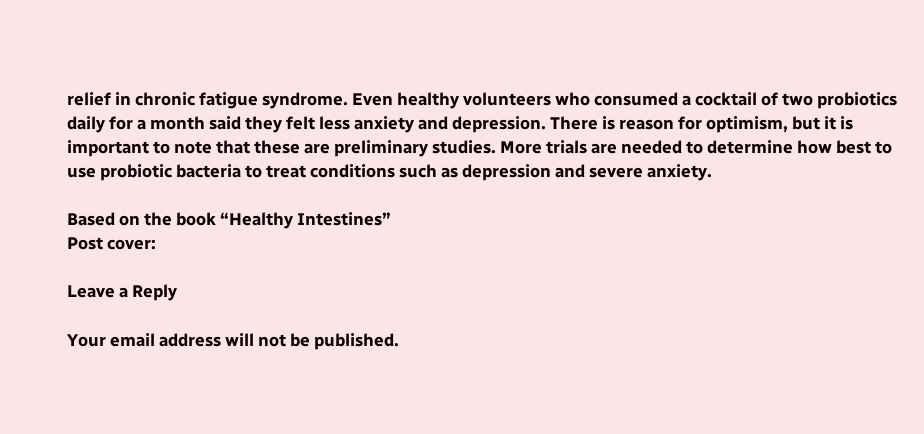relief in chronic fatigue syndrome. Even healthy volunteers who consumed a cocktail of two probiotics daily for a month said they felt less anxiety and depression. There is reason for optimism, but it is important to note that these are preliminary studies. More trials are needed to determine how best to use probiotic bacteria to treat conditions such as depression and severe anxiety.

Based on the book “Healthy Intestines”
Post cover:

Leave a Reply

Your email address will not be published.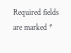Required fields are marked *